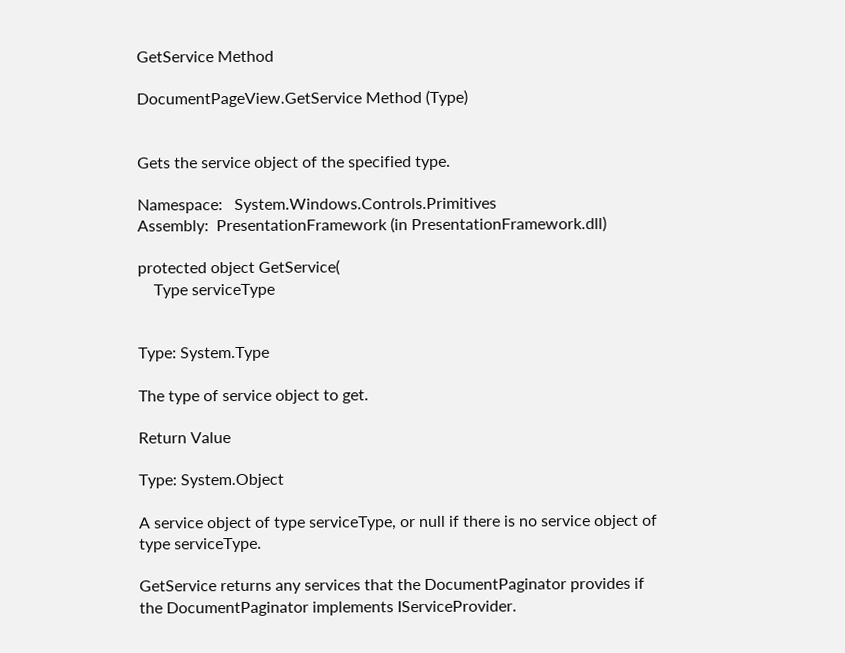GetService Method

DocumentPageView.GetService Method (Type)


Gets the service object of the specified type.

Namespace:   System.Windows.Controls.Primitives
Assembly:  PresentationFramework (in PresentationFramework.dll)

protected object GetService(
    Type serviceType


Type: System.Type

The type of service object to get.

Return Value

Type: System.Object

A service object of type serviceType, or null if there is no service object of type serviceType.

GetService returns any services that the DocumentPaginator provides if the DocumentPaginator implements IServiceProvider.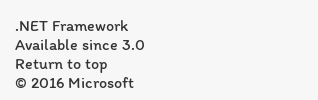.NET Framework
Available since 3.0
Return to top
© 2016 Microsoft